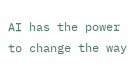AI has the power to change the way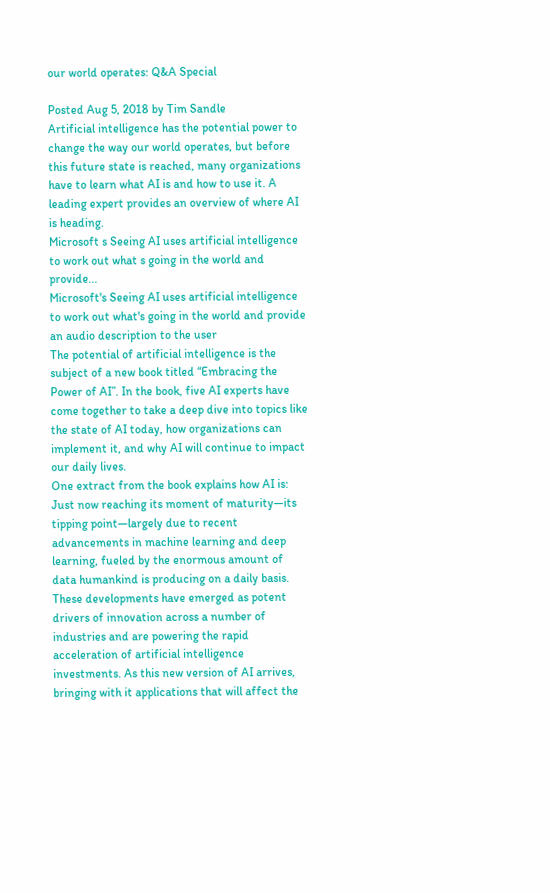our world operates: Q&A Special

Posted Aug 5, 2018 by Tim Sandle
Artificial intelligence has the potential power to change the way our world operates, but before this future state is reached, many organizations have to learn what AI is and how to use it. A leading expert provides an overview of where AI is heading.
Microsoft s Seeing AI uses artificial intelligence to work out what s going in the world and provide...
Microsoft's Seeing AI uses artificial intelligence to work out what's going in the world and provide an audio description to the user
The potential of artificial intelligence is the subject of a new book titled “Embracing the Power of AI”. In the book, five AI experts have come together to take a deep dive into topics like the state of AI today, how organizations can implement it, and why AI will continue to impact our daily lives.
One extract from the book explains how AI is:
Just now reaching its moment of maturity—its tipping point—largely due to recent advancements in machine learning and deep learning, fueled by the enormous amount of data humankind is producing on a daily basis. These developments have emerged as potent drivers of innovation across a number of industries and are powering the rapid acceleration of artificial intelligence investments. As this new version of AI arrives, bringing with it applications that will affect the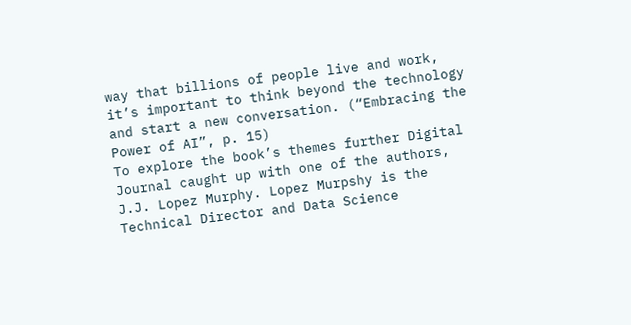way that billions of people live and work, it’s important to think beyond the technology and start a new conversation. (“Embracing the Power of AI”, p. 15)
To explore the book’s themes further Digital Journal caught up with one of the authors, J.J. Lopez Murphy. Lopez Murpshy is the Technical Director and Data Science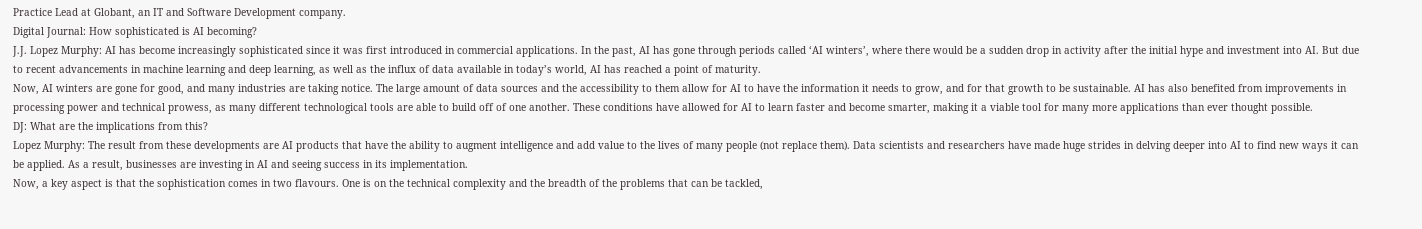Practice Lead at Globant, an IT and Software Development company.
Digital Journal: How sophisticated is AI becoming?
J.J. Lopez Murphy: AI has become increasingly sophisticated since it was first introduced in commercial applications. In the past, AI has gone through periods called ‘AI winters’, where there would be a sudden drop in activity after the initial hype and investment into AI. But due to recent advancements in machine learning and deep learning, as well as the influx of data available in today’s world, AI has reached a point of maturity.
Now, AI winters are gone for good, and many industries are taking notice. The large amount of data sources and the accessibility to them allow for AI to have the information it needs to grow, and for that growth to be sustainable. AI has also benefited from improvements in processing power and technical prowess, as many different technological tools are able to build off of one another. These conditions have allowed for AI to learn faster and become smarter, making it a viable tool for many more applications than ever thought possible.
DJ: What are the implications from this?
Lopez Murphy: The result from these developments are AI products that have the ability to augment intelligence and add value to the lives of many people (not replace them). Data scientists and researchers have made huge strides in delving deeper into AI to find new ways it can be applied. As a result, businesses are investing in AI and seeing success in its implementation.
Now, a key aspect is that the sophistication comes in two flavours. One is on the technical complexity and the breadth of the problems that can be tackled,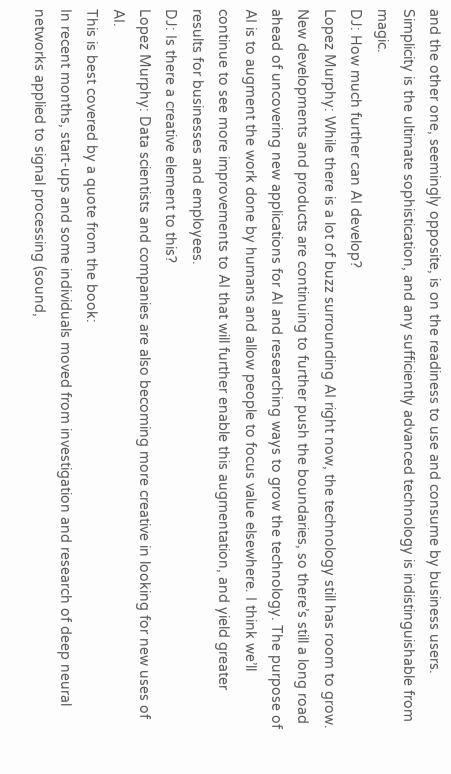and the other one, seemingly opposite, is on the readiness to use and consume by business users. Simplicity is the ultimate sophistication, and any sufficiently advanced technology is indistinguishable from magic.
DJ: How much further can AI develop?
Lopez Murphy: While there is a lot of buzz surrounding AI right now, the technology still has room to grow. New developments and products are continuing to further push the boundaries, so there’s still a long road ahead of uncovering new applications for AI and researching ways to grow the technology. The purpose of AI is to augment the work done by humans and allow people to focus value elsewhere. I think we’ll continue to see more improvements to AI that will further enable this augmentation, and yield greater results for businesses and employees.
DJ: Is there a creative element to this?
Lopez Murphy: Data scientists and companies are also becoming more creative in looking for new uses of AI.
This is best covered by a quote from the book:
In recent months, start-ups and some individuals moved from investigation and research of deep neural networks applied to signal processing (sound,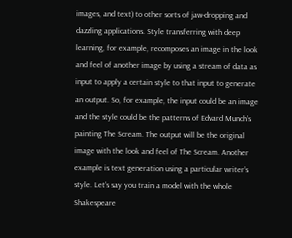images, and text) to other sorts of jaw-dropping and dazzling applications. Style transferring with deep learning, for example, recomposes an image in the look and feel of another image by using a stream of data as input to apply a certain style to that input to generate an output. So, for example, the input could be an image and the style could be the patterns of Edvard Munch’s painting The Scream. The output will be the original image with the look and feel of The Scream. Another example is text generation using a particular writer’s style. Let’s say you train a model with the whole Shakespeare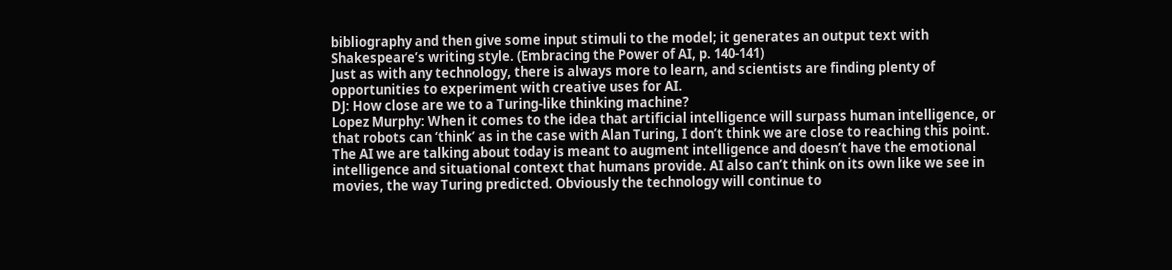bibliography and then give some input stimuli to the model; it generates an output text with Shakespeare’s writing style. (Embracing the Power of AI, p. 140-141)
Just as with any technology, there is always more to learn, and scientists are finding plenty of opportunities to experiment with creative uses for AI.
DJ: How close are we to a Turing-like thinking machine?
Lopez Murphy: When it comes to the idea that artificial intelligence will surpass human intelligence, or that robots can ‘think’ as in the case with Alan Turing, I don’t think we are close to reaching this point. The AI we are talking about today is meant to augment intelligence and doesn’t have the emotional intelligence and situational context that humans provide. AI also can’t think on its own like we see in movies, the way Turing predicted. Obviously the technology will continue to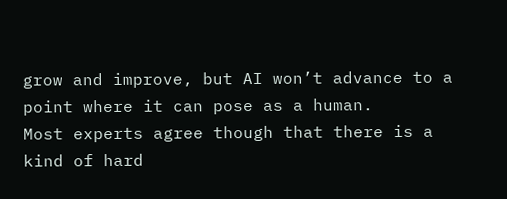grow and improve, but AI won’t advance to a point where it can pose as a human.
Most experts agree though that there is a kind of hard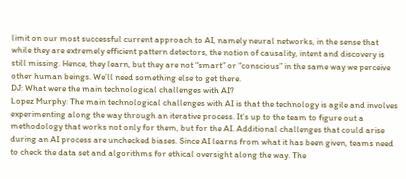limit on our most successful current approach to AI, namely neural networks, in the sense that while they are extremely efficient pattern detectors, the notion of causality, intent and discovery is still missing. Hence, they learn, but they are not “smart” or “conscious” in the same way we perceive other human beings. We’ll need something else to get there.
DJ: What were the main technological challenges with AI?
Lopez Murphy: The main technological challenges with AI is that the technology is agile and involves experimenting along the way through an iterative process. It’s up to the team to figure out a methodology that works not only for them, but for the AI. Additional challenges that could arise during an AI process are unchecked biases. Since AI learns from what it has been given, teams need to check the data set and algorithms for ethical oversight along the way. The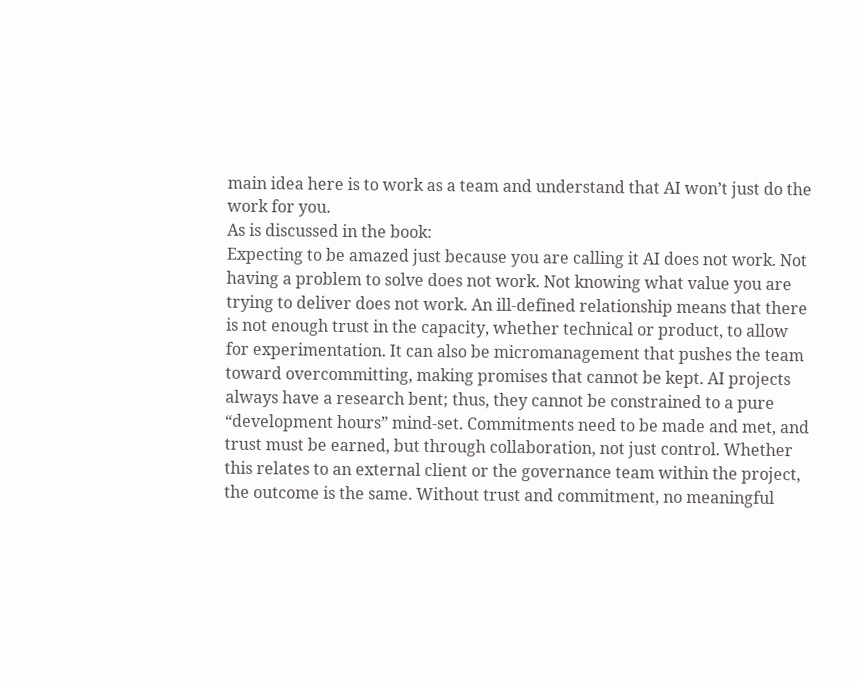main idea here is to work as a team and understand that AI won’t just do the work for you.
As is discussed in the book:
Expecting to be amazed just because you are calling it AI does not work. Not having a problem to solve does not work. Not knowing what value you are trying to deliver does not work. An ill-defined relationship means that there is not enough trust in the capacity, whether technical or product, to allow for experimentation. It can also be micromanagement that pushes the team toward overcommitting, making promises that cannot be kept. AI projects always have a research bent; thus, they cannot be constrained to a pure “development hours” mind-set. Commitments need to be made and met, and trust must be earned, but through collaboration, not just control. Whether this relates to an external client or the governance team within the project, the outcome is the same. Without trust and commitment, no meaningful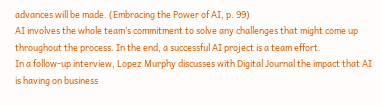advances will be made. (Embracing the Power of AI, p. 99)
AI involves the whole team’s commitment to solve any challenges that might come up throughout the process. In the end, a successful AI project is a team effort.
In a follow-up interview, Lopez Murphy discusses with Digital Journal the impact that AI is having on business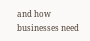and how businesses need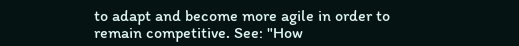to adapt and become more agile in order to remain competitive. See: "How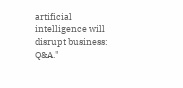artificial intelligence will disrupt business: Q&A."